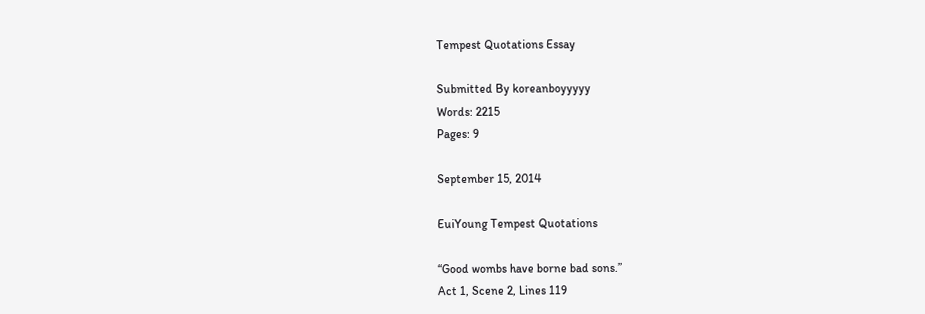Tempest Quotations Essay

Submitted By koreanboyyyyy
Words: 2215
Pages: 9

September 15, 2014

EuiYoung Tempest Quotations

“Good wombs have borne bad sons.”
Act 1, Scene 2, Lines 119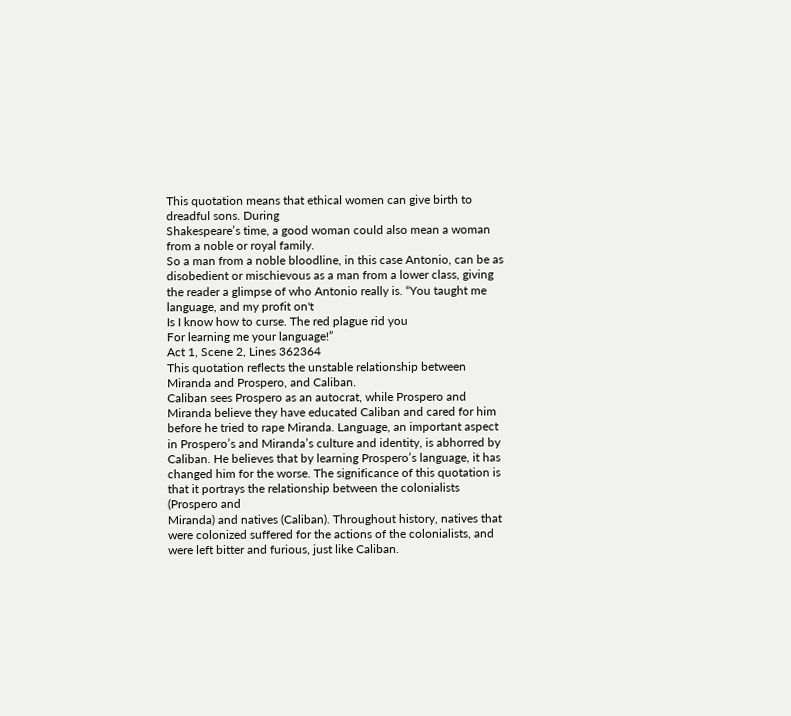This quotation means that ethical women can give birth to dreadful sons. During
Shakespeare’s time, a good woman could also mean a woman from a noble or royal family.
So a man from a noble bloodline, in this case Antonio, can be as disobedient or mischievous as a man from a lower class, giving the reader a glimpse of who Antonio really is. “You taught me language, and my profit on't
Is I know how to curse. The red plague rid you
For learning me your language!”
Act 1, Scene 2, Lines 362364
This quotation reflects the unstable relationship between Miranda and Prospero, and Caliban.
Caliban sees Prospero as an autocrat, while Prospero and Miranda believe they have educated Caliban and cared for him before he tried to rape Miranda. Language, an important aspect in Prospero’s and Miranda’s culture and identity, is abhorred by Caliban. He believes that by learning Prospero’s language, it has changed him for the worse. The significance of this quotation is that it portrays the relationship between the colonialists (Prospero and
Miranda) and natives (Caliban). Throughout history, natives that were colonized suffered for the actions of the colonialists, and were left bitter and furious, just like Caliban.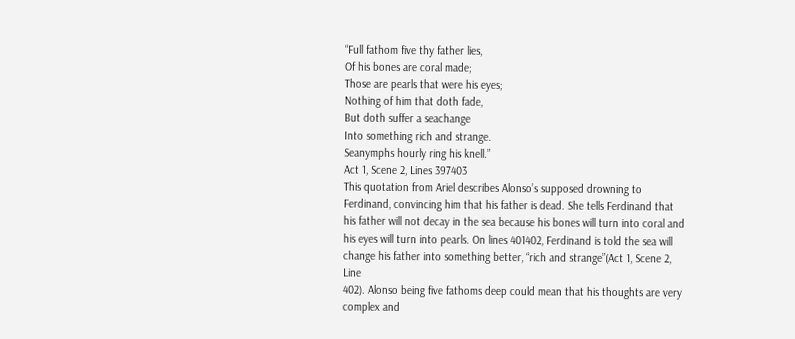“Full fathom five thy father lies,
Of his bones are coral made;
Those are pearls that were his eyes;
Nothing of him that doth fade,
But doth suffer a seachange
Into something rich and strange.
Seanymphs hourly ring his knell.”
Act 1, Scene 2, Lines 397403
This quotation from Ariel describes Alonso’s supposed drowning to Ferdinand, convincing him that his father is dead. She tells Ferdinand that his father will not decay in the sea because his bones will turn into coral and his eyes will turn into pearls. On lines 401402, Ferdinand is told the sea will change his father into something better, “rich and strange”(Act 1, Scene 2, Line
402). Alonso being five fathoms deep could mean that his thoughts are very complex and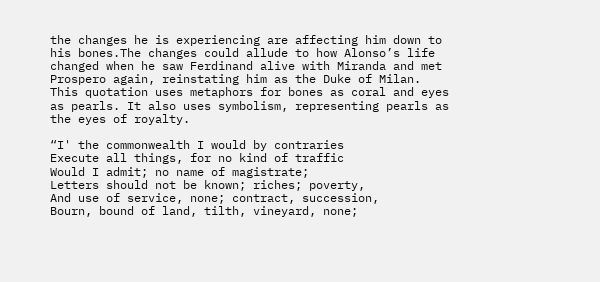the changes he is experiencing are affecting him down to his bones.The changes could allude to how Alonso’s life changed when he saw Ferdinand alive with Miranda and met Prospero again, reinstating him as the Duke of Milan. This quotation uses metaphors for bones as coral and eyes as pearls. It also uses symbolism, representing pearls as the eyes of royalty.

“I' the commonwealth I would by contraries
Execute all things, for no kind of traffic
Would I admit; no name of magistrate;
Letters should not be known; riches; poverty,
And use of service, none; contract, succession,
Bourn, bound of land, tilth, vineyard, none;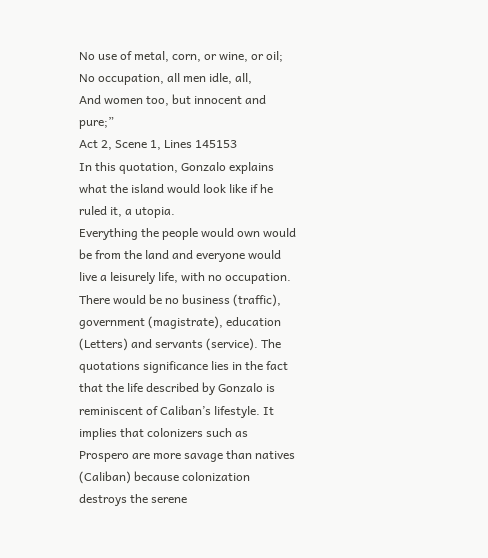No use of metal, corn, or wine, or oil;
No occupation, all men idle, all,
And women too, but innocent and pure;”
Act 2, Scene 1, Lines 145153
In this quotation, Gonzalo explains what the island would look like if he ruled it, a utopia.
Everything the people would own would be from the land and everyone would live a leisurely life, with no occupation. There would be no business (traffic), government (magistrate), education (Letters) and servants (service). The quotations significance lies in the fact that the life described by Gonzalo is reminiscent of Caliban’s lifestyle. It implies that colonizers such as Prospero are more savage than natives (Caliban) because colonization destroys the serene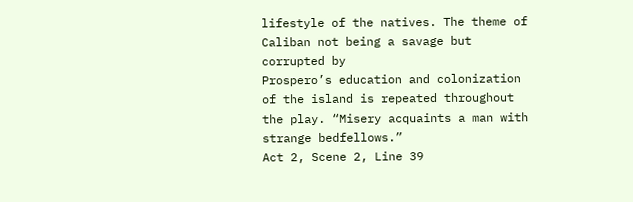lifestyle of the natives. The theme of Caliban not being a savage but corrupted by
Prospero’s education and colonization of the island is repeated throughout the play. “Misery acquaints a man with strange bedfellows.”
Act 2, Scene 2, Line 39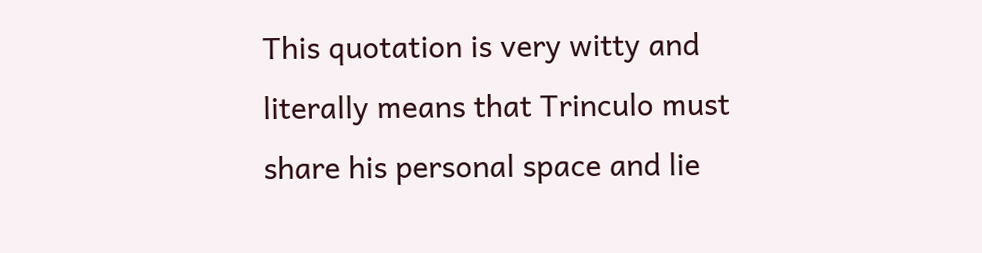This quotation is very witty and literally means that Trinculo must share his personal space and lie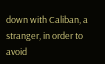down with Caliban, a stranger, in order to avoid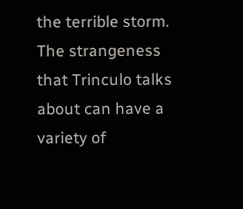the terrible storm. The strangeness that Trinculo talks about can have a variety of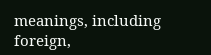meanings, including foreign,